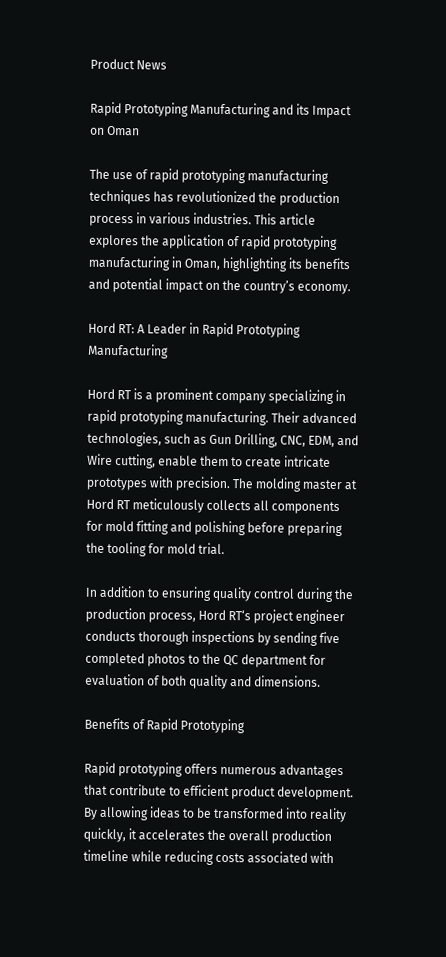Product News

Rapid Prototyping Manufacturing and its Impact on Oman

The use of rapid prototyping manufacturing techniques has revolutionized the production process in various industries. This article explores the application of rapid prototyping manufacturing in Oman, highlighting its benefits and potential impact on the country’s economy.

Hord RT: A Leader in Rapid Prototyping Manufacturing

Hord RT is a prominent company specializing in rapid prototyping manufacturing. Their advanced technologies, such as Gun Drilling, CNC, EDM, and Wire cutting, enable them to create intricate prototypes with precision. The molding master at Hord RT meticulously collects all components for mold fitting and polishing before preparing the tooling for mold trial.

In addition to ensuring quality control during the production process, Hord RT‘s project engineer conducts thorough inspections by sending five completed photos to the QC department for evaluation of both quality and dimensions.

Benefits of Rapid Prototyping

Rapid prototyping offers numerous advantages that contribute to efficient product development. By allowing ideas to be transformed into reality quickly, it accelerates the overall production timeline while reducing costs associated with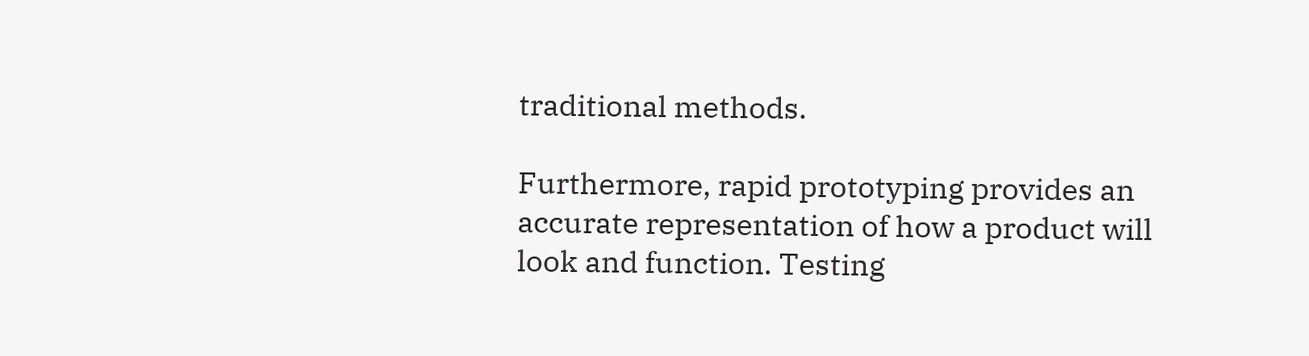traditional methods.

Furthermore, rapid prototyping provides an accurate representation of how a product will look and function. Testing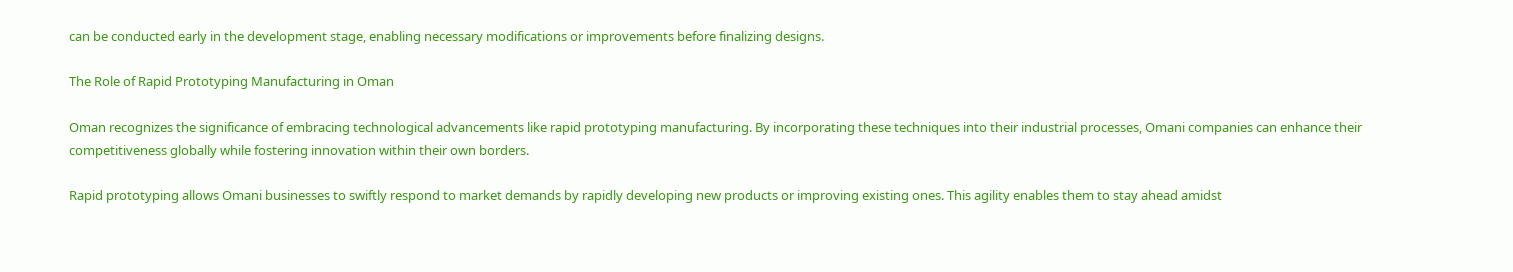can be conducted early in the development stage, enabling necessary modifications or improvements before finalizing designs.

The Role of Rapid Prototyping Manufacturing in Oman

Oman recognizes the significance of embracing technological advancements like rapid prototyping manufacturing. By incorporating these techniques into their industrial processes, Omani companies can enhance their competitiveness globally while fostering innovation within their own borders.

Rapid prototyping allows Omani businesses to swiftly respond to market demands by rapidly developing new products or improving existing ones. This agility enables them to stay ahead amidst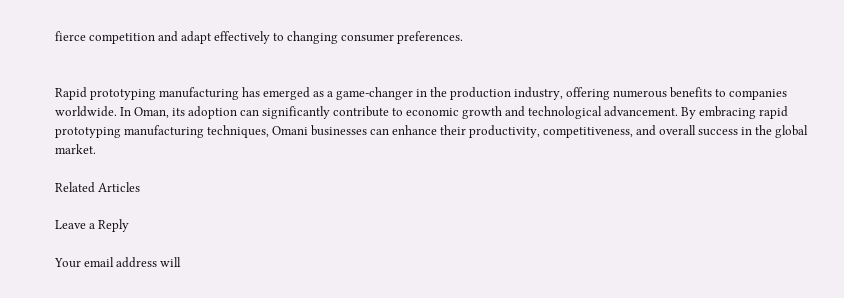fierce competition and adapt effectively to changing consumer preferences.


Rapid prototyping manufacturing has emerged as a game-changer in the production industry, offering numerous benefits to companies worldwide. In Oman, its adoption can significantly contribute to economic growth and technological advancement. By embracing rapid prototyping manufacturing techniques, Omani businesses can enhance their productivity, competitiveness, and overall success in the global market.

Related Articles

Leave a Reply

Your email address will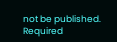not be published. Required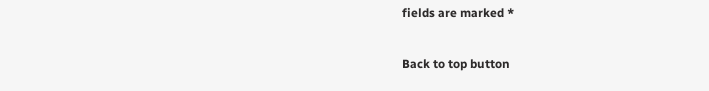fields are marked *

Back to top button